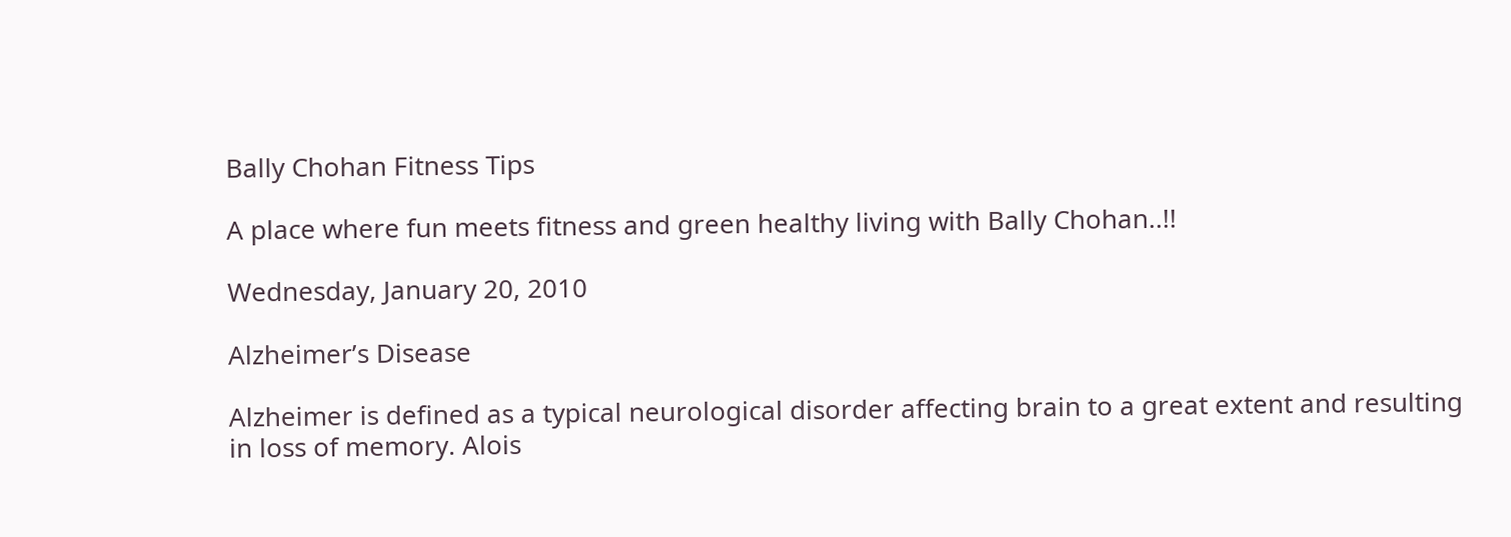Bally Chohan Fitness Tips

A place where fun meets fitness and green healthy living with Bally Chohan..!!

Wednesday, January 20, 2010

Alzheimer’s Disease

Alzheimer is defined as a typical neurological disorder affecting brain to a great extent and resulting in loss of memory. Alois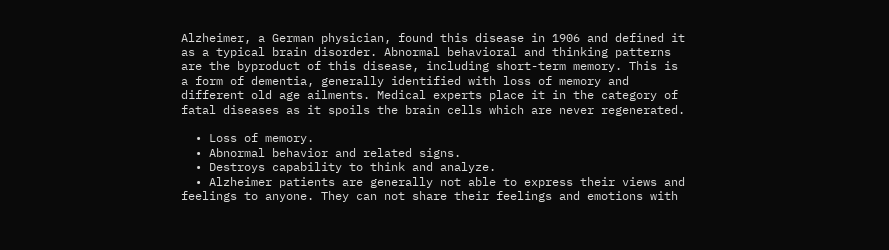Alzheimer, a German physician, found this disease in 1906 and defined it as a typical brain disorder. Abnormal behavioral and thinking patterns are the byproduct of this disease, including short-term memory. This is a form of dementia, generally identified with loss of memory and different old age ailments. Medical experts place it in the category of fatal diseases as it spoils the brain cells which are never regenerated.

  • Loss of memory.
  • Abnormal behavior and related signs.
  • Destroys capability to think and analyze.
  • Alzheimer patients are generally not able to express their views and feelings to anyone. They can not share their feelings and emotions with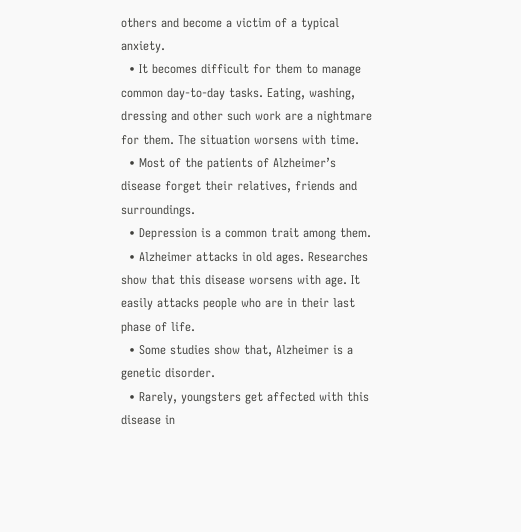others and become a victim of a typical anxiety.
  • It becomes difficult for them to manage common day-to-day tasks. Eating, washing, dressing and other such work are a nightmare for them. The situation worsens with time.
  • Most of the patients of Alzheimer’s disease forget their relatives, friends and surroundings.
  • Depression is a common trait among them.
  • Alzheimer attacks in old ages. Researches show that this disease worsens with age. It easily attacks people who are in their last phase of life.
  • Some studies show that, Alzheimer is a genetic disorder.
  • Rarely, youngsters get affected with this disease in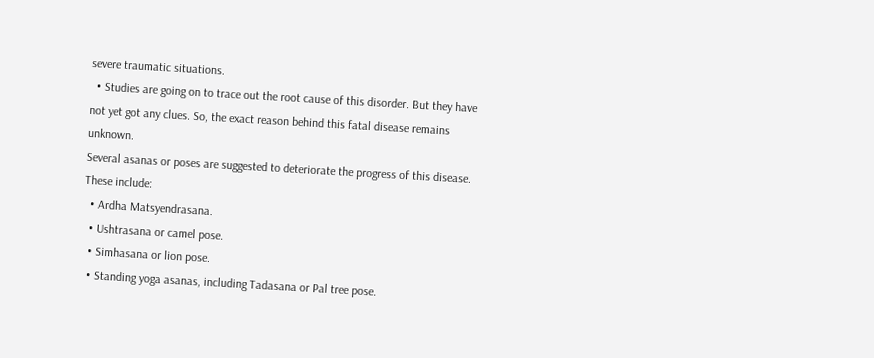severe traumatic situations.
  • Studies are going on to trace out the root cause of this disorder. But they have not yet got any clues. So, the exact reason behind this fatal disease remains unknown.
Several asanas or poses are suggested to deteriorate the progress of this disease. These include:
  • Ardha Matsyendrasana.
  • Ushtrasana or camel pose.
  • Simhasana or lion pose.
  • Standing yoga asanas, including Tadasana or Pal tree pose.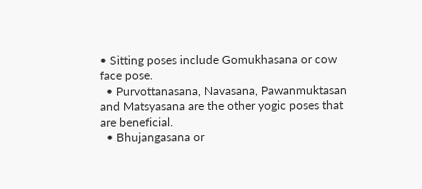• Sitting poses include Gomukhasana or cow face pose.
  • Purvottanasana, Navasana, Pawanmuktasan and Matsyasana are the other yogic poses that are beneficial.
  • Bhujangasana or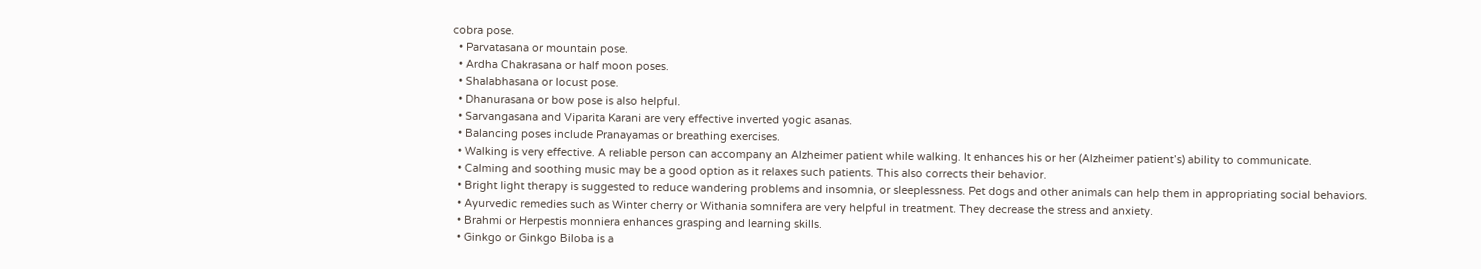cobra pose.
  • Parvatasana or mountain pose.
  • Ardha Chakrasana or half moon poses.
  • Shalabhasana or locust pose.
  • Dhanurasana or bow pose is also helpful.
  • Sarvangasana and Viparita Karani are very effective inverted yogic asanas.
  • Balancing poses include Pranayamas or breathing exercises.
  • Walking is very effective. A reliable person can accompany an Alzheimer patient while walking. It enhances his or her (Alzheimer patient’s) ability to communicate.
  • Calming and soothing music may be a good option as it relaxes such patients. This also corrects their behavior.
  • Bright light therapy is suggested to reduce wandering problems and insomnia, or sleeplessness. Pet dogs and other animals can help them in appropriating social behaviors.
  • Ayurvedic remedies such as Winter cherry or Withania somnifera are very helpful in treatment. They decrease the stress and anxiety.
  • Brahmi or Herpestis monniera enhances grasping and learning skills.
  • Ginkgo or Ginkgo Biloba is a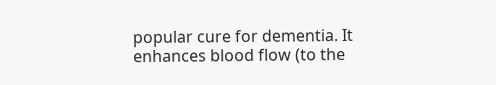popular cure for dementia. It enhances blood flow (to the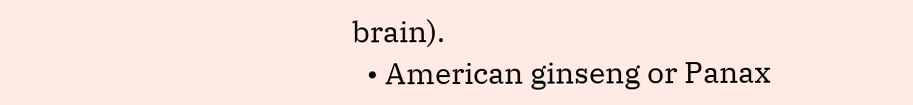brain).
  • American ginseng or Panax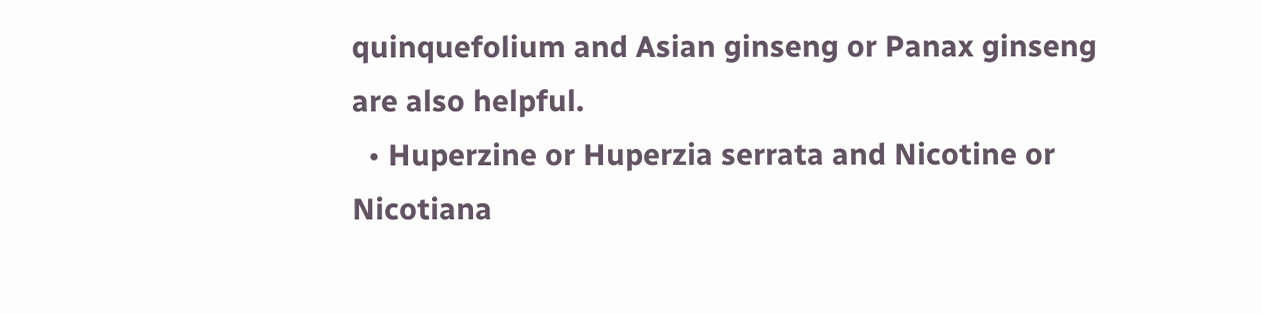quinquefolium and Asian ginseng or Panax ginseng are also helpful.
  • Huperzine or Huperzia serrata and Nicotine or Nicotiana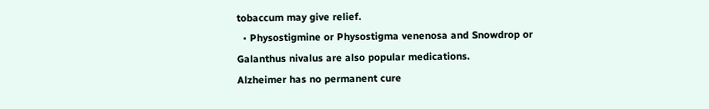tobaccum may give relief.
  • Physostigmine or Physostigma venenosa and Snowdrop or Galanthus nivalus are also popular medications.
Alzheimer has no permanent cure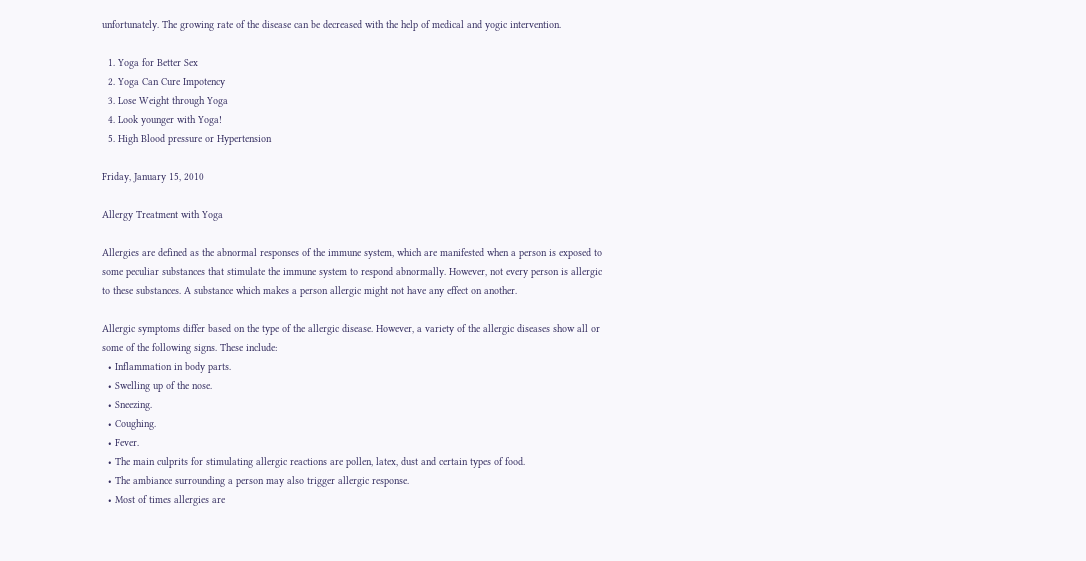unfortunately. The growing rate of the disease can be decreased with the help of medical and yogic intervention.

  1. Yoga for Better Sex
  2. Yoga Can Cure Impotency
  3. Lose Weight through Yoga
  4. Look younger with Yoga!
  5. High Blood pressure or Hypertension

Friday, January 15, 2010

Allergy Treatment with Yoga

Allergies are defined as the abnormal responses of the immune system, which are manifested when a person is exposed to some peculiar substances that stimulate the immune system to respond abnormally. However, not every person is allergic to these substances. A substance which makes a person allergic might not have any effect on another.

Allergic symptoms differ based on the type of the allergic disease. However, a variety of the allergic diseases show all or some of the following signs. These include:
  • Inflammation in body parts.
  • Swelling up of the nose.
  • Sneezing.
  • Coughing.
  • Fever.
  • The main culprits for stimulating allergic reactions are pollen, latex, dust and certain types of food.
  • The ambiance surrounding a person may also trigger allergic response.
  • Most of times allergies are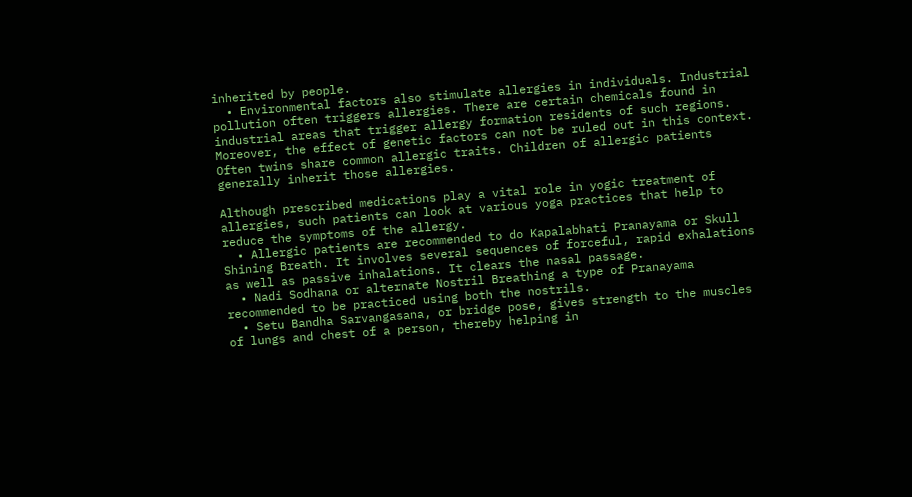inherited by people.
  • Environmental factors also stimulate allergies in individuals. Industrial pollution often triggers allergies. There are certain chemicals found in industrial areas that trigger allergy formation residents of such regions.
Moreover, the effect of genetic factors can not be ruled out in this context. Often twins share common allergic traits. Children of allergic patients generally inherit those allergies.

Although prescribed medications play a vital role in yogic treatment of allergies, such patients can look at various yoga practices that help to reduce the symptoms of the allergy.
  • Allergic patients are recommended to do Kapalabhati Pranayama or Skull Shining Breath. It involves several sequences of forceful, rapid exhalations as well as passive inhalations. It clears the nasal passage.
  • Nadi Sodhana or alternate Nostril Breathing a type of Pranayama recommended to be practiced using both the nostrils.
  • Setu Bandha Sarvangasana, or bridge pose, gives strength to the muscles of lungs and chest of a person, thereby helping in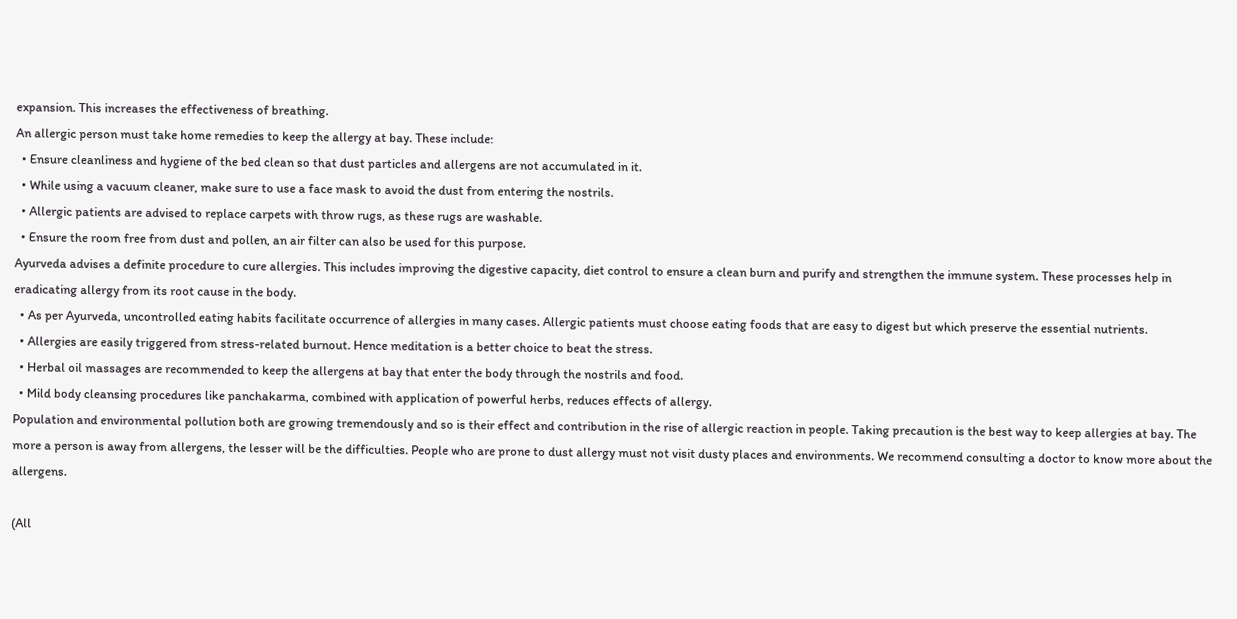expansion. This increases the effectiveness of breathing.
An allergic person must take home remedies to keep the allergy at bay. These include:
  • Ensure cleanliness and hygiene of the bed clean so that dust particles and allergens are not accumulated in it.
  • While using a vacuum cleaner, make sure to use a face mask to avoid the dust from entering the nostrils.
  • Allergic patients are advised to replace carpets with throw rugs, as these rugs are washable.
  • Ensure the room free from dust and pollen, an air filter can also be used for this purpose.
Ayurveda advises a definite procedure to cure allergies. This includes improving the digestive capacity, diet control to ensure a clean burn and purify and strengthen the immune system. These processes help in eradicating allergy from its root cause in the body.
  • As per Ayurveda, uncontrolled eating habits facilitate occurrence of allergies in many cases. Allergic patients must choose eating foods that are easy to digest but which preserve the essential nutrients.
  • Allergies are easily triggered from stress-related burnout. Hence meditation is a better choice to beat the stress.
  • Herbal oil massages are recommended to keep the allergens at bay that enter the body through the nostrils and food.
  • Mild body cleansing procedures like panchakarma, combined with application of powerful herbs, reduces effects of allergy.
Population and environmental pollution both are growing tremendously and so is their effect and contribution in the rise of allergic reaction in people. Taking precaution is the best way to keep allergies at bay. The more a person is away from allergens, the lesser will be the difficulties. People who are prone to dust allergy must not visit dusty places and environments. We recommend consulting a doctor to know more about the allergens.

(All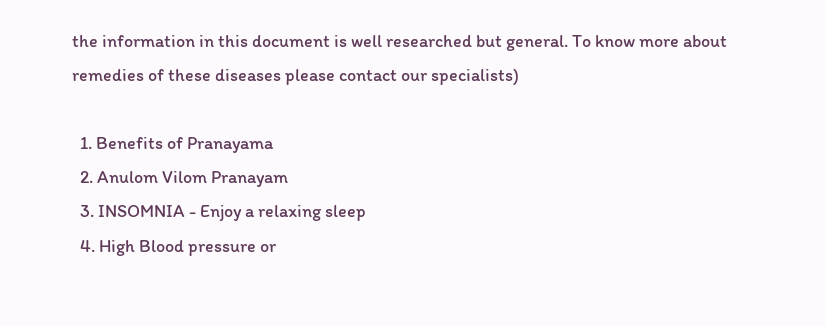the information in this document is well researched but general. To know more about remedies of these diseases please contact our specialists)

  1. Benefits of Pranayama
  2. Anulom Vilom Pranayam
  3. INSOMNIA - Enjoy a relaxing sleep
  4. High Blood pressure or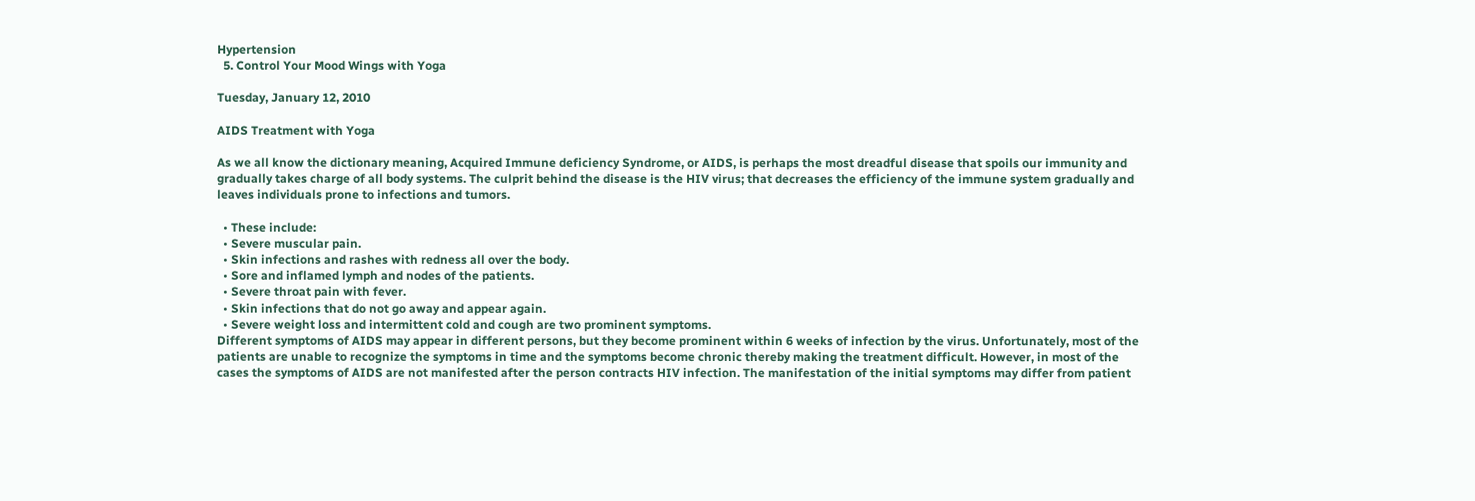Hypertension
  5. Control Your Mood Wings with Yoga

Tuesday, January 12, 2010

AIDS Treatment with Yoga

As we all know the dictionary meaning, Acquired Immune deficiency Syndrome, or AIDS, is perhaps the most dreadful disease that spoils our immunity and gradually takes charge of all body systems. The culprit behind the disease is the HIV virus; that decreases the efficiency of the immune system gradually and leaves individuals prone to infections and tumors.

  • These include:
  • Severe muscular pain.
  • Skin infections and rashes with redness all over the body.
  • Sore and inflamed lymph and nodes of the patients.
  • Severe throat pain with fever.
  • Skin infections that do not go away and appear again.
  • Severe weight loss and intermittent cold and cough are two prominent symptoms.
Different symptoms of AIDS may appear in different persons, but they become prominent within 6 weeks of infection by the virus. Unfortunately, most of the patients are unable to recognize the symptoms in time and the symptoms become chronic thereby making the treatment difficult. However, in most of the cases the symptoms of AIDS are not manifested after the person contracts HIV infection. The manifestation of the initial symptoms may differ from patient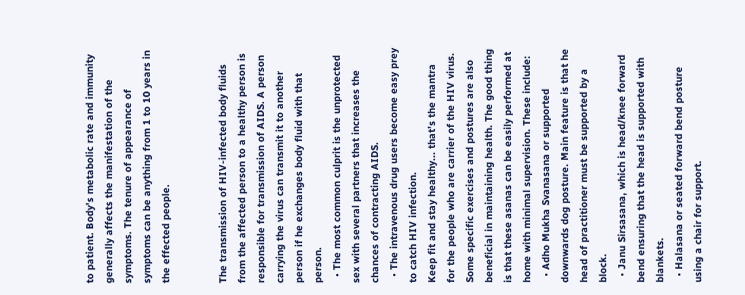to patient. Body’s metabolic rate and immunity generally affects the manifestation of the symptoms. The tenure of appearance of symptoms can be anything from 1 to 10 years in the effected people.


The transmission of HIV-infected body fluids from the affected person to a healthy person is responsible for transmission of AIDS. A person carrying the virus can transmit it to another person if he exchanges body fluid with that person.
  • The most common culprit is the unprotected sex with several partners that increases the chances of contracting AIDS.
  • The intravenous drug users become easy prey to catch HIV infection.
Keep fit and stay healthy... that’s the mantra for the people who are carrier of the HIV virus. Some specific exercises and postures are also beneficial in maintaining health. The good thing is that these asanas can be easily performed at home with minimal supervision. These include:
  • Adho Mukha Svanasana or supported downwards dog posture. Main feature is that he head of practitioner must be supported by a block.
  • Janu Sirsasana, which is head/knee forward bend ensuring that the head is supported with blankets.
  • Halasana or seated forward bend posture using a chair for support.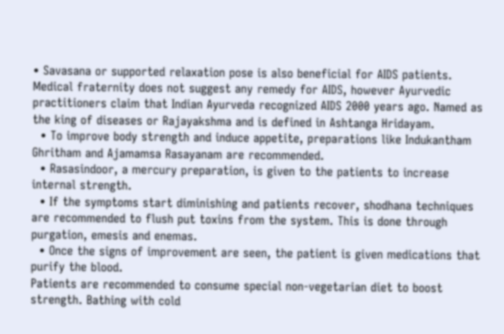• Savasana or supported relaxation pose is also beneficial for AIDS patients.
Medical fraternity does not suggest any remedy for AIDS, however Ayurvedic practitioners claim that Indian Ayurveda recognized AIDS 2000 years ago. Named as the king of diseases or Rajayakshma and is defined in Ashtanga Hridayam.
  • To improve body strength and induce appetite, preparations like Indukantham Ghritham and Ajamamsa Rasayanam are recommended.
  • Rasasindoor, a mercury preparation, is given to the patients to increase internal strength.
  • If the symptoms start diminishing and patients recover, shodhana techniques are recommended to flush put toxins from the system. This is done through purgation, emesis and enemas.
  • Once the signs of improvement are seen, the patient is given medications that purify the blood.
Patients are recommended to consume special non-vegetarian diet to boost strength. Bathing with cold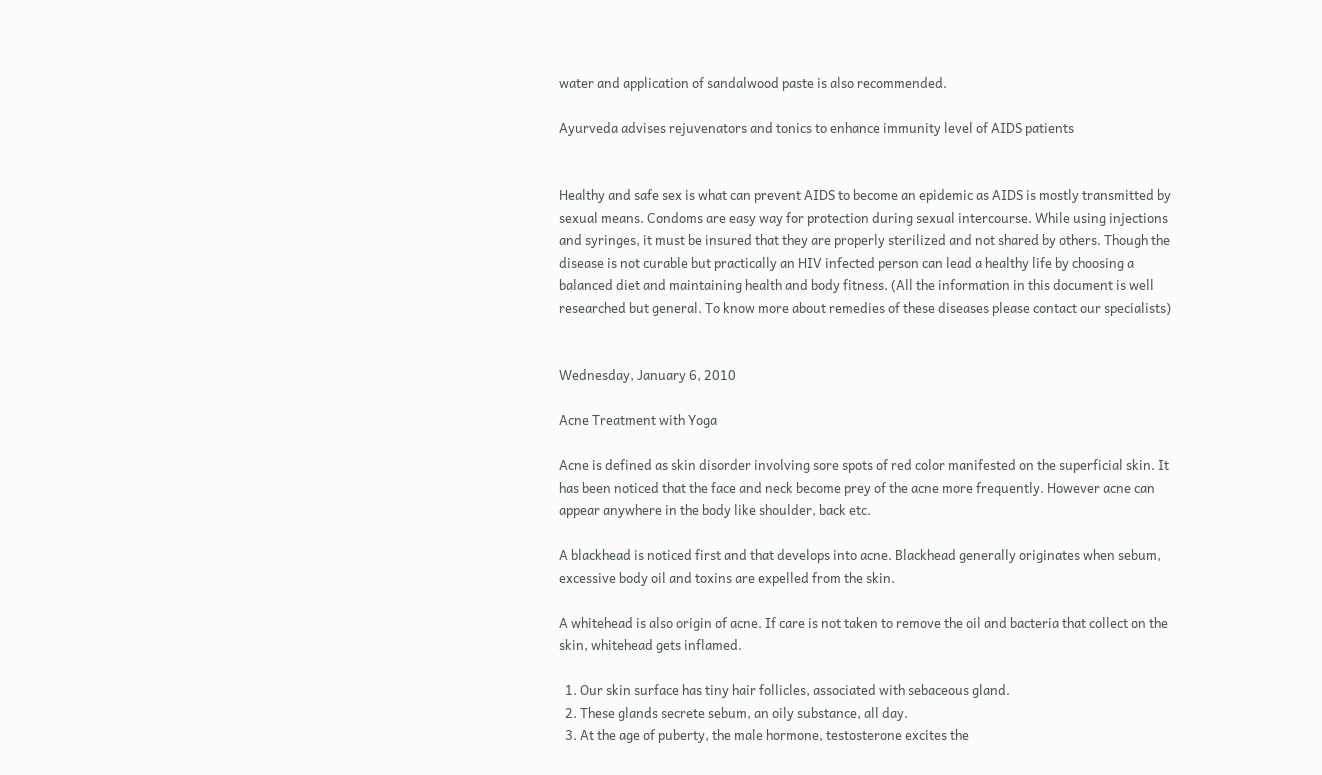water and application of sandalwood paste is also recommended.

Ayurveda advises rejuvenators and tonics to enhance immunity level of AIDS patients


Healthy and safe sex is what can prevent AIDS to become an epidemic as AIDS is mostly transmitted by sexual means. Condoms are easy way for protection during sexual intercourse. While using injections and syringes, it must be insured that they are properly sterilized and not shared by others. Though the disease is not curable but practically an HIV infected person can lead a healthy life by choosing a balanced diet and maintaining health and body fitness. (All the information in this document is well researched but general. To know more about remedies of these diseases please contact our specialists)


Wednesday, January 6, 2010

Acne Treatment with Yoga

Acne is defined as skin disorder involving sore spots of red color manifested on the superficial skin. It has been noticed that the face and neck become prey of the acne more frequently. However acne can appear anywhere in the body like shoulder, back etc.

A blackhead is noticed first and that develops into acne. Blackhead generally originates when sebum, excessive body oil and toxins are expelled from the skin.

A whitehead is also origin of acne. If care is not taken to remove the oil and bacteria that collect on the skin, whitehead gets inflamed.

  1. Our skin surface has tiny hair follicles, associated with sebaceous gland.
  2. These glands secrete sebum, an oily substance, all day.
  3. At the age of puberty, the male hormone, testosterone excites the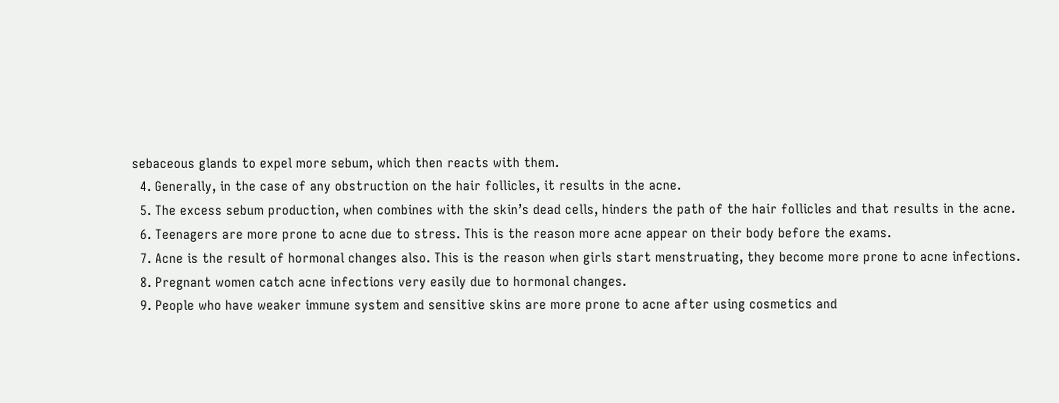sebaceous glands to expel more sebum, which then reacts with them.
  4. Generally, in the case of any obstruction on the hair follicles, it results in the acne.
  5. The excess sebum production, when combines with the skin’s dead cells, hinders the path of the hair follicles and that results in the acne.
  6. Teenagers are more prone to acne due to stress. This is the reason more acne appear on their body before the exams.
  7. Acne is the result of hormonal changes also. This is the reason when girls start menstruating, they become more prone to acne infections.
  8. Pregnant women catch acne infections very easily due to hormonal changes.
  9. People who have weaker immune system and sensitive skins are more prone to acne after using cosmetics and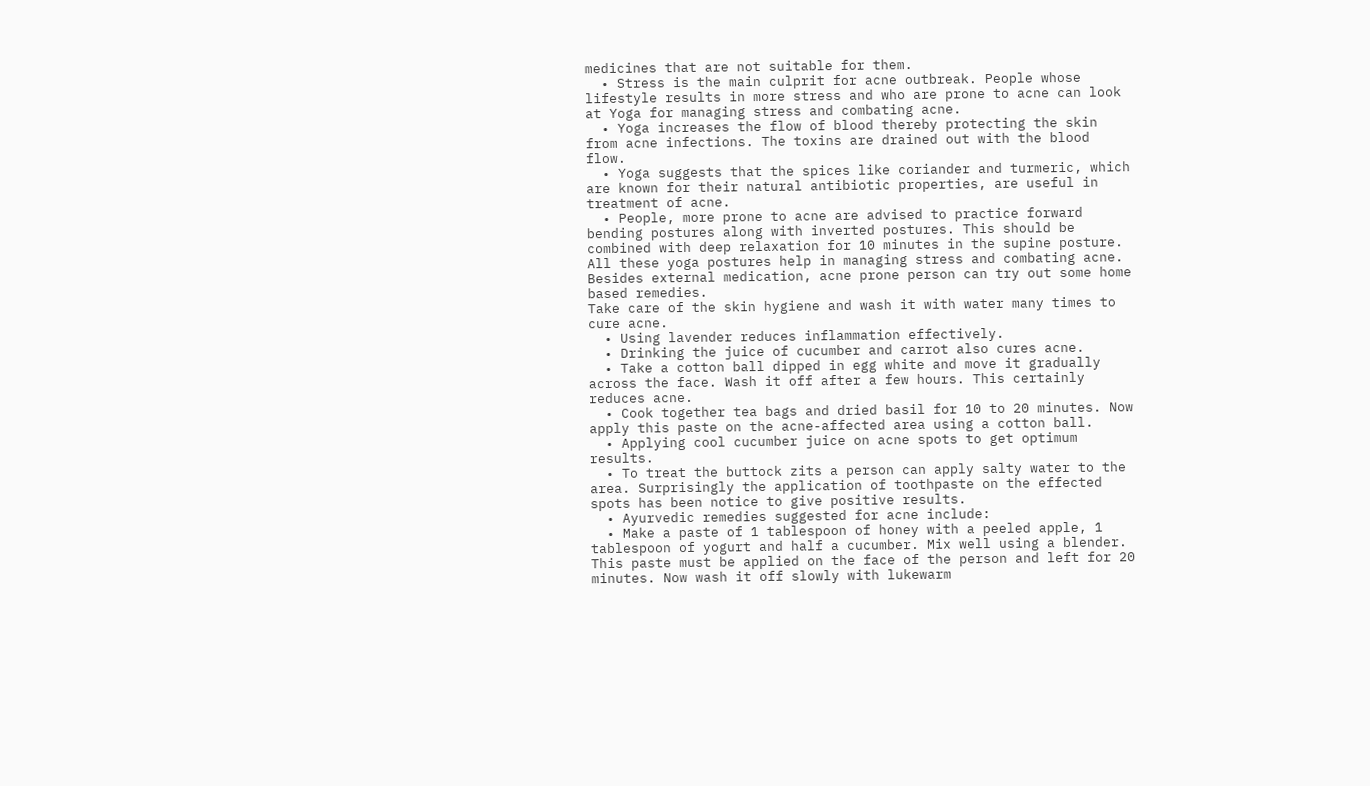medicines that are not suitable for them.
  • Stress is the main culprit for acne outbreak. People whose lifestyle results in more stress and who are prone to acne can look at Yoga for managing stress and combating acne.
  • Yoga increases the flow of blood thereby protecting the skin from acne infections. The toxins are drained out with the blood flow.
  • Yoga suggests that the spices like coriander and turmeric, which are known for their natural antibiotic properties, are useful in treatment of acne.
  • People, more prone to acne are advised to practice forward bending postures along with inverted postures. This should be combined with deep relaxation for 10 minutes in the supine posture. All these yoga postures help in managing stress and combating acne.
Besides external medication, acne prone person can try out some home based remedies.
Take care of the skin hygiene and wash it with water many times to cure acne.
  • Using lavender reduces inflammation effectively.
  • Drinking the juice of cucumber and carrot also cures acne.
  • Take a cotton ball dipped in egg white and move it gradually across the face. Wash it off after a few hours. This certainly reduces acne.
  • Cook together tea bags and dried basil for 10 to 20 minutes. Now apply this paste on the acne-affected area using a cotton ball.
  • Applying cool cucumber juice on acne spots to get optimum results.
  • To treat the buttock zits a person can apply salty water to the area. Surprisingly the application of toothpaste on the effected spots has been notice to give positive results.
  • Ayurvedic remedies suggested for acne include:
  • Make a paste of 1 tablespoon of honey with a peeled apple, 1 tablespoon of yogurt and half a cucumber. Mix well using a blender. This paste must be applied on the face of the person and left for 20 minutes. Now wash it off slowly with lukewarm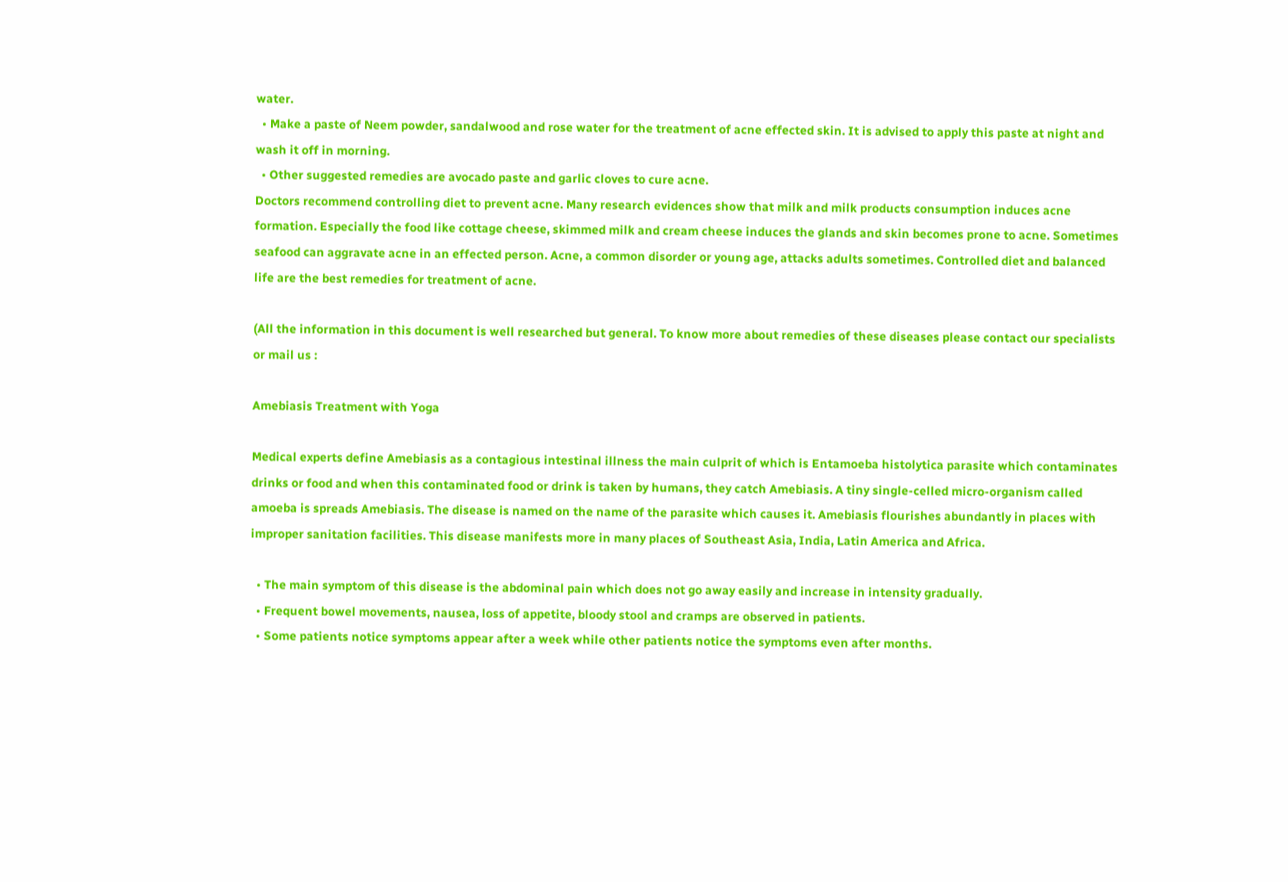water.
  • Make a paste of Neem powder, sandalwood and rose water for the treatment of acne effected skin. It is advised to apply this paste at night and wash it off in morning.
  • Other suggested remedies are avocado paste and garlic cloves to cure acne.
Doctors recommend controlling diet to prevent acne. Many research evidences show that milk and milk products consumption induces acne formation. Especially the food like cottage cheese, skimmed milk and cream cheese induces the glands and skin becomes prone to acne. Sometimes seafood can aggravate acne in an effected person. Acne, a common disorder or young age, attacks adults sometimes. Controlled diet and balanced life are the best remedies for treatment of acne.

(All the information in this document is well researched but general. To know more about remedies of these diseases please contact our specialists or mail us :

Amebiasis Treatment with Yoga

Medical experts define Amebiasis as a contagious intestinal illness the main culprit of which is Entamoeba histolytica parasite which contaminates drinks or food and when this contaminated food or drink is taken by humans, they catch Amebiasis. A tiny single-celled micro-organism called amoeba is spreads Amebiasis. The disease is named on the name of the parasite which causes it. Amebiasis flourishes abundantly in places with improper sanitation facilities. This disease manifests more in many places of Southeast Asia, India, Latin America and Africa.

  • The main symptom of this disease is the abdominal pain which does not go away easily and increase in intensity gradually.
  • Frequent bowel movements, nausea, loss of appetite, bloody stool and cramps are observed in patients.
  • Some patients notice symptoms appear after a week while other patients notice the symptoms even after months.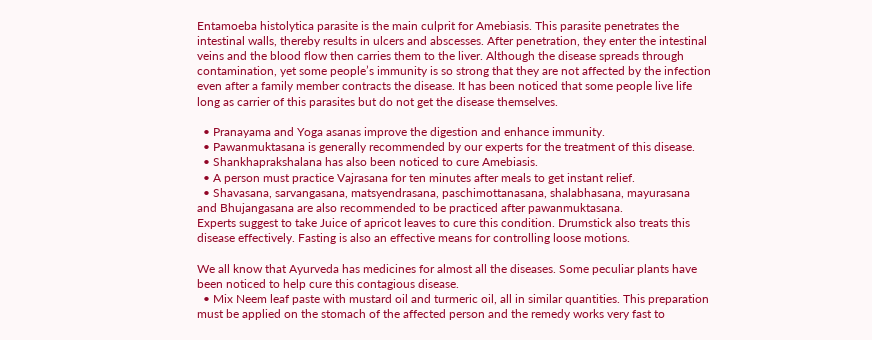Entamoeba histolytica parasite is the main culprit for Amebiasis. This parasite penetrates the intestinal walls, thereby results in ulcers and abscesses. After penetration, they enter the intestinal veins and the blood flow then carries them to the liver. Although the disease spreads through contamination, yet some people’s immunity is so strong that they are not affected by the infection even after a family member contracts the disease. It has been noticed that some people live life long as carrier of this parasites but do not get the disease themselves.

  • Pranayama and Yoga asanas improve the digestion and enhance immunity.
  • Pawanmuktasana is generally recommended by our experts for the treatment of this disease.
  • Shankhaprakshalana has also been noticed to cure Amebiasis.
  • A person must practice Vajrasana for ten minutes after meals to get instant relief.
  • Shavasana, sarvangasana, matsyendrasana, paschimottanasana, shalabhasana, mayurasana and Bhujangasana are also recommended to be practiced after pawanmuktasana.
Experts suggest to take Juice of apricot leaves to cure this condition. Drumstick also treats this disease effectively. Fasting is also an effective means for controlling loose motions.

We all know that Ayurveda has medicines for almost all the diseases. Some peculiar plants have been noticed to help cure this contagious disease.
  • Mix Neem leaf paste with mustard oil and turmeric oil, all in similar quantities. This preparation must be applied on the stomach of the affected person and the remedy works very fast to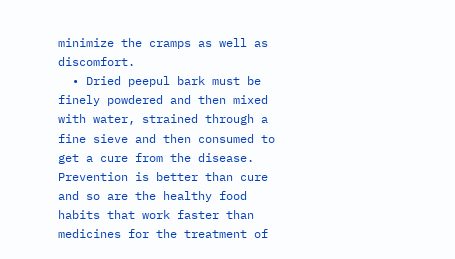minimize the cramps as well as discomfort.
  • Dried peepul bark must be finely powdered and then mixed with water, strained through a fine sieve and then consumed to get a cure from the disease.
Prevention is better than cure and so are the healthy food habits that work faster than medicines for the treatment of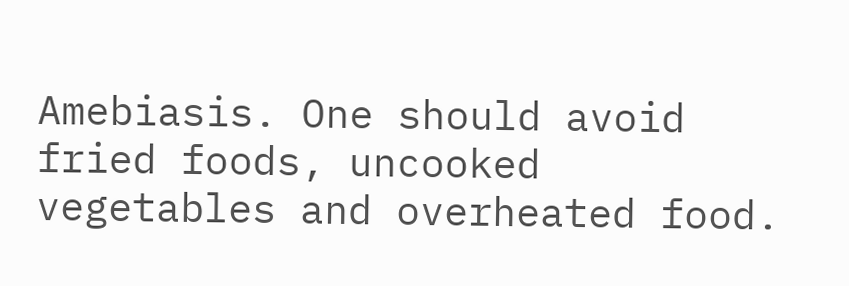Amebiasis. One should avoid fried foods, uncooked vegetables and overheated food.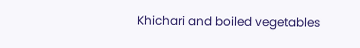Khichari and boiled vegetables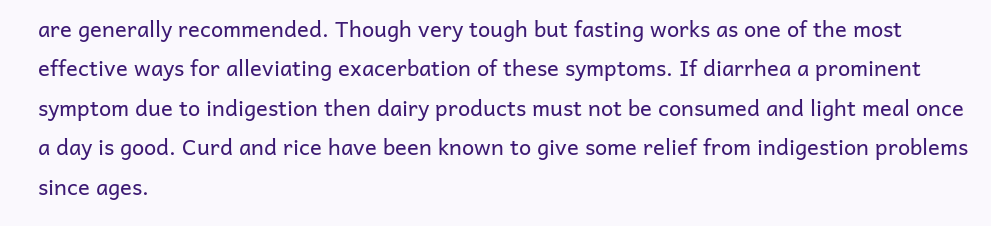are generally recommended. Though very tough but fasting works as one of the most effective ways for alleviating exacerbation of these symptoms. If diarrhea a prominent symptom due to indigestion then dairy products must not be consumed and light meal once a day is good. Curd and rice have been known to give some relief from indigestion problems since ages.